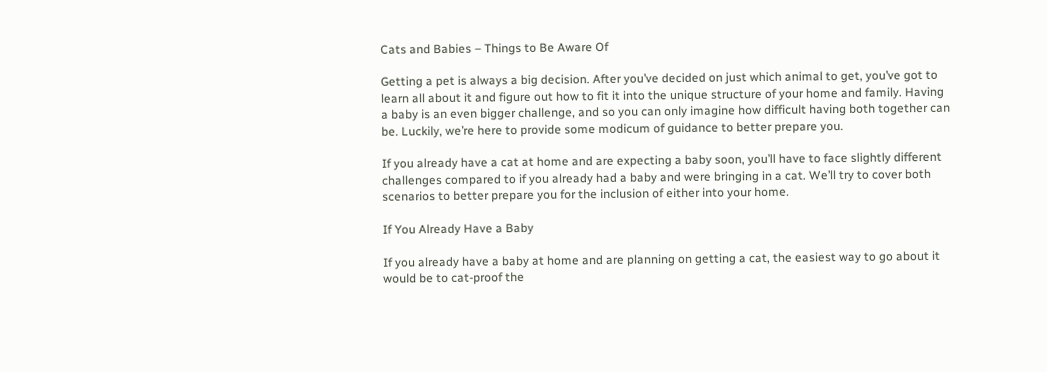Cats and Babies – Things to Be Aware Of

Getting a pet is always a big decision. After you’ve decided on just which animal to get, you’ve got to learn all about it and figure out how to fit it into the unique structure of your home and family. Having a baby is an even bigger challenge, and so you can only imagine how difficult having both together can be. Luckily, we’re here to provide some modicum of guidance to better prepare you.

If you already have a cat at home and are expecting a baby soon, you’ll have to face slightly different challenges compared to if you already had a baby and were bringing in a cat. We’ll try to cover both scenarios to better prepare you for the inclusion of either into your home.

If You Already Have a Baby

If you already have a baby at home and are planning on getting a cat, the easiest way to go about it would be to cat-proof the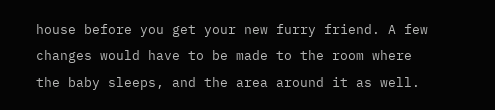house before you get your new furry friend. A few changes would have to be made to the room where the baby sleeps, and the area around it as well.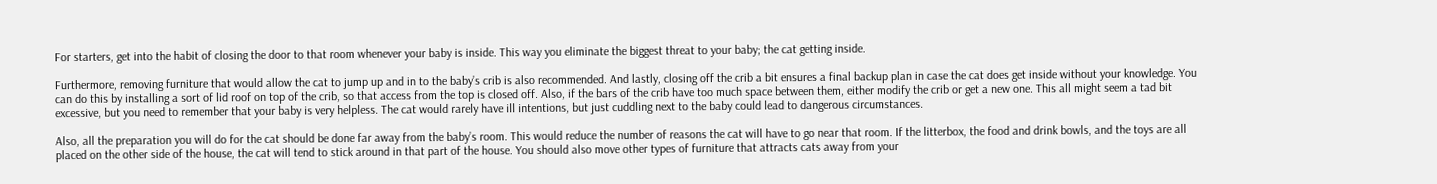For starters, get into the habit of closing the door to that room whenever your baby is inside. This way you eliminate the biggest threat to your baby; the cat getting inside.

Furthermore, removing furniture that would allow the cat to jump up and in to the baby’s crib is also recommended. And lastly, closing off the crib a bit ensures a final backup plan in case the cat does get inside without your knowledge. You can do this by installing a sort of lid roof on top of the crib, so that access from the top is closed off. Also, if the bars of the crib have too much space between them, either modify the crib or get a new one. This all might seem a tad bit excessive, but you need to remember that your baby is very helpless. The cat would rarely have ill intentions, but just cuddling next to the baby could lead to dangerous circumstances.

Also, all the preparation you will do for the cat should be done far away from the baby’s room. This would reduce the number of reasons the cat will have to go near that room. If the litterbox, the food and drink bowls, and the toys are all placed on the other side of the house, the cat will tend to stick around in that part of the house. You should also move other types of furniture that attracts cats away from your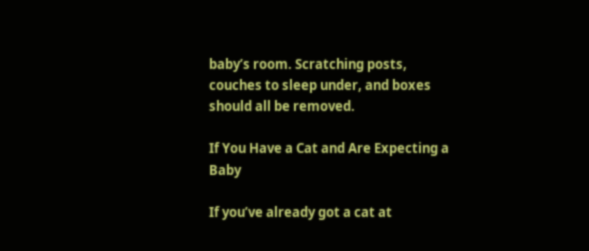baby’s room. Scratching posts, couches to sleep under, and boxes should all be removed.

If You Have a Cat and Are Expecting a Baby

If you’ve already got a cat at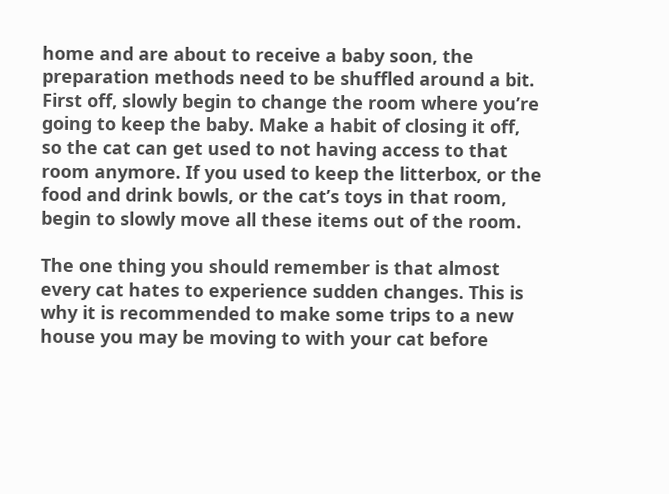home and are about to receive a baby soon, the preparation methods need to be shuffled around a bit. First off, slowly begin to change the room where you’re going to keep the baby. Make a habit of closing it off, so the cat can get used to not having access to that room anymore. If you used to keep the litterbox, or the food and drink bowls, or the cat’s toys in that room, begin to slowly move all these items out of the room.

The one thing you should remember is that almost every cat hates to experience sudden changes. This is why it is recommended to make some trips to a new house you may be moving to with your cat before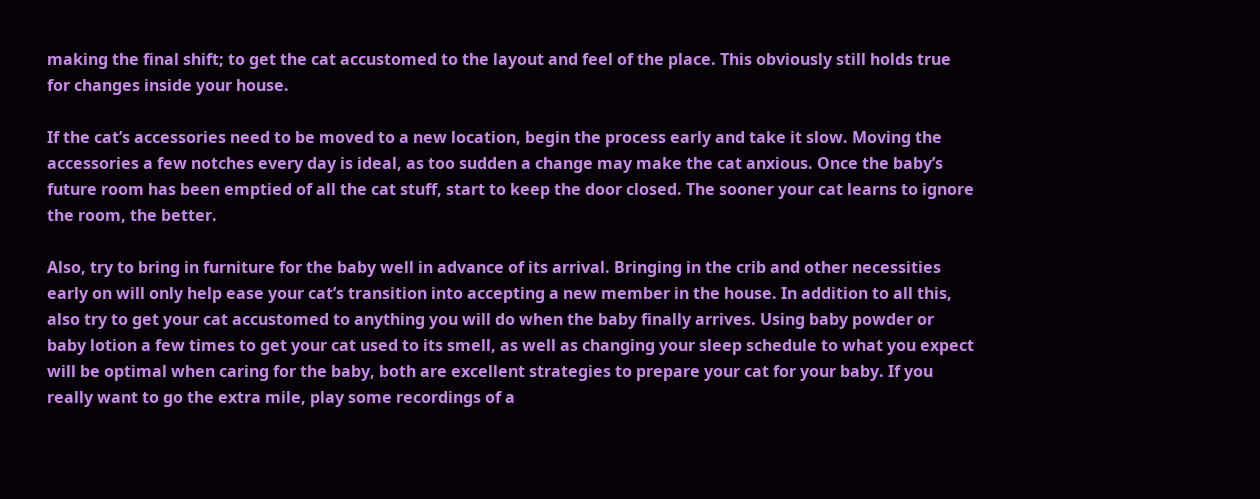making the final shift; to get the cat accustomed to the layout and feel of the place. This obviously still holds true for changes inside your house.

If the cat’s accessories need to be moved to a new location, begin the process early and take it slow. Moving the accessories a few notches every day is ideal, as too sudden a change may make the cat anxious. Once the baby’s future room has been emptied of all the cat stuff, start to keep the door closed. The sooner your cat learns to ignore the room, the better.

Also, try to bring in furniture for the baby well in advance of its arrival. Bringing in the crib and other necessities early on will only help ease your cat’s transition into accepting a new member in the house. In addition to all this, also try to get your cat accustomed to anything you will do when the baby finally arrives. Using baby powder or baby lotion a few times to get your cat used to its smell, as well as changing your sleep schedule to what you expect will be optimal when caring for the baby, both are excellent strategies to prepare your cat for your baby. If you really want to go the extra mile, play some recordings of a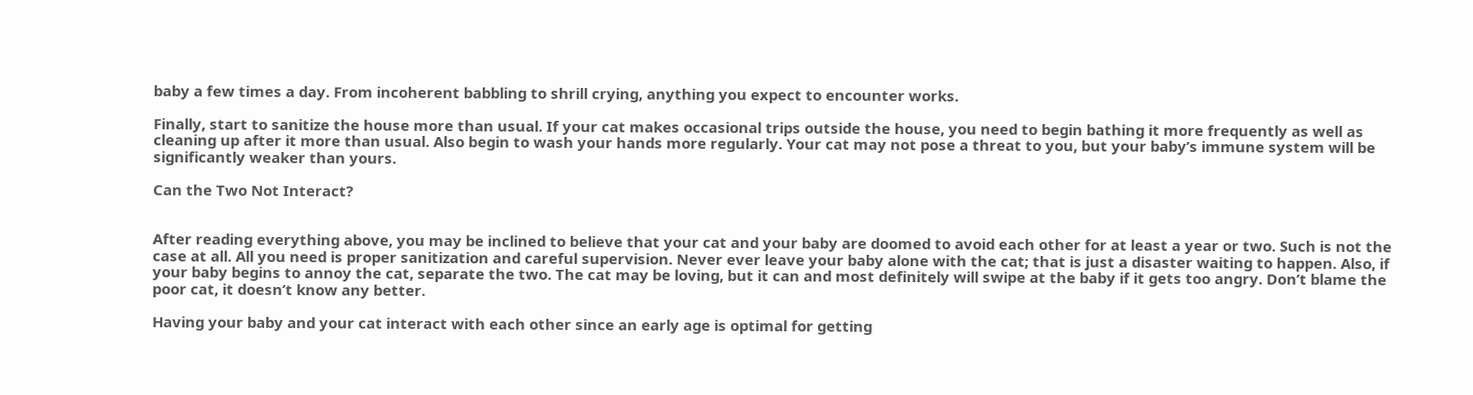baby a few times a day. From incoherent babbling to shrill crying, anything you expect to encounter works.

Finally, start to sanitize the house more than usual. If your cat makes occasional trips outside the house, you need to begin bathing it more frequently as well as cleaning up after it more than usual. Also begin to wash your hands more regularly. Your cat may not pose a threat to you, but your baby’s immune system will be significantly weaker than yours.

Can the Two Not Interact?


After reading everything above, you may be inclined to believe that your cat and your baby are doomed to avoid each other for at least a year or two. Such is not the case at all. All you need is proper sanitization and careful supervision. Never ever leave your baby alone with the cat; that is just a disaster waiting to happen. Also, if your baby begins to annoy the cat, separate the two. The cat may be loving, but it can and most definitely will swipe at the baby if it gets too angry. Don’t blame the poor cat, it doesn’t know any better.

Having your baby and your cat interact with each other since an early age is optimal for getting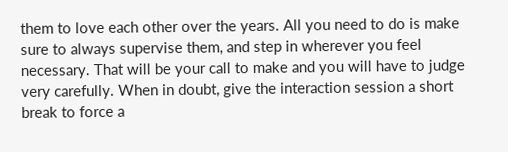them to love each other over the years. All you need to do is make sure to always supervise them, and step in wherever you feel necessary. That will be your call to make and you will have to judge very carefully. When in doubt, give the interaction session a short break to force a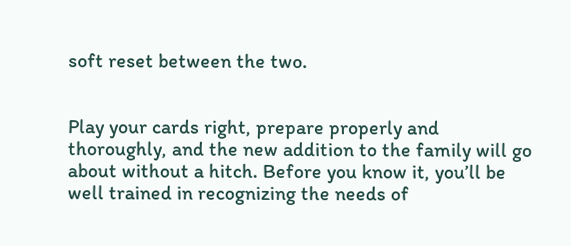soft reset between the two.


Play your cards right, prepare properly and thoroughly, and the new addition to the family will go about without a hitch. Before you know it, you’ll be well trained in recognizing the needs of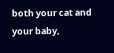both your cat and your baby,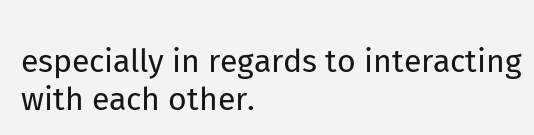especially in regards to interacting with each other.